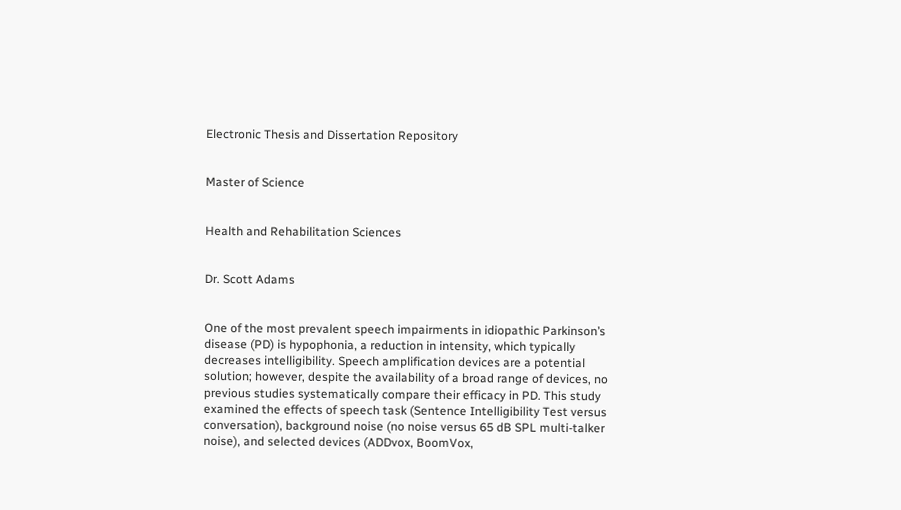Electronic Thesis and Dissertation Repository


Master of Science


Health and Rehabilitation Sciences


Dr. Scott Adams


One of the most prevalent speech impairments in idiopathic Parkinson’s disease (PD) is hypophonia, a reduction in intensity, which typically decreases intelligibility. Speech amplification devices are a potential solution; however, despite the availability of a broad range of devices, no previous studies systematically compare their efficacy in PD. This study examined the effects of speech task (Sentence Intelligibility Test versus conversation), background noise (no noise versus 65 dB SPL multi-talker noise), and selected devices (ADDvox, BoomVox,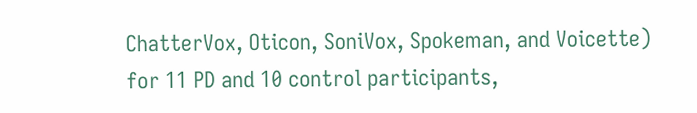ChatterVox, Oticon, SoniVox, Spokeman, and Voicette) for 11 PD and 10 control participants,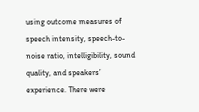using outcome measures of speech intensity, speech-to-noise ratio, intelligibility, sound quality, and speakers’ experience. There were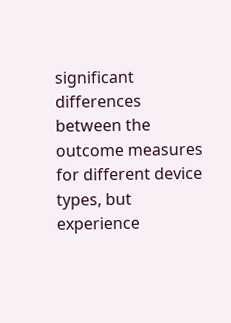significant differences between the outcome measures for different device types, but experience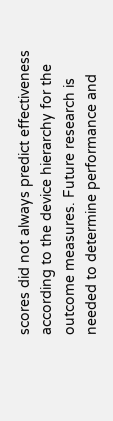scores did not always predict effectiveness according to the device hierarchy for the outcome measures. Future research is needed to determine performance and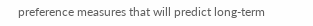preference measures that will predict long-term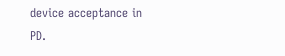device acceptance in PD.